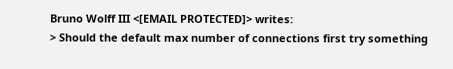Bruno Wolff III <[EMAIL PROTECTED]> writes:
> Should the default max number of connections first try something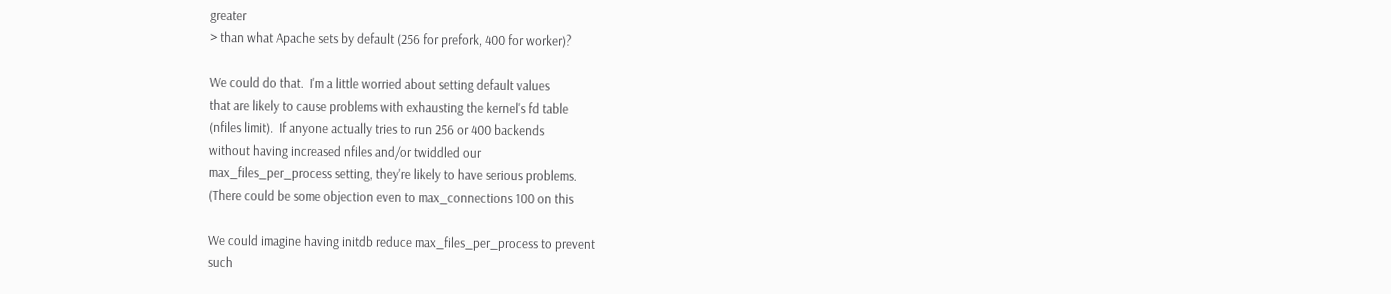greater
> than what Apache sets by default (256 for prefork, 400 for worker)?

We could do that.  I'm a little worried about setting default values
that are likely to cause problems with exhausting the kernel's fd table
(nfiles limit).  If anyone actually tries to run 256 or 400 backends
without having increased nfiles and/or twiddled our
max_files_per_process setting, they're likely to have serious problems.
(There could be some objection even to max_connections 100 on this

We could imagine having initdb reduce max_files_per_process to prevent
such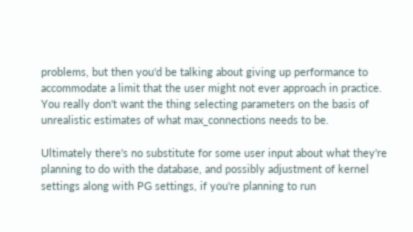problems, but then you'd be talking about giving up performance to
accommodate a limit that the user might not ever approach in practice.
You really don't want the thing selecting parameters on the basis of
unrealistic estimates of what max_connections needs to be.

Ultimately there's no substitute for some user input about what they're
planning to do with the database, and possibly adjustment of kernel
settings along with PG settings, if you're planning to run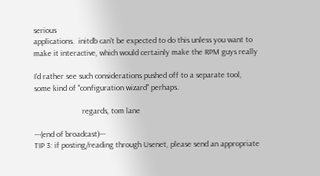serious
applications.  initdb can't be expected to do this unless you want to
make it interactive, which would certainly make the RPM guys really

I'd rather see such considerations pushed off to a separate tool,
some kind of "configuration wizard" perhaps.

                        regards, tom lane

---(end of broadcast)---
TIP 3: if posting/reading through Usenet, please send an appropriate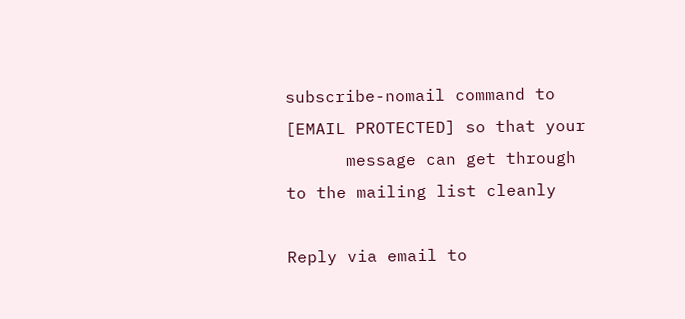subscribe-nomail command to [EMAIL PROTECTED] so that your
      message can get through to the mailing list cleanly

Reply via email to